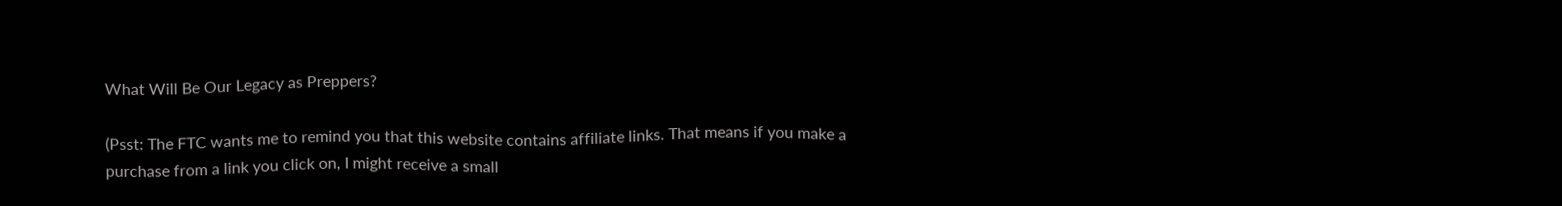What Will Be Our Legacy as Preppers?

(Psst: The FTC wants me to remind you that this website contains affiliate links. That means if you make a purchase from a link you click on, I might receive a small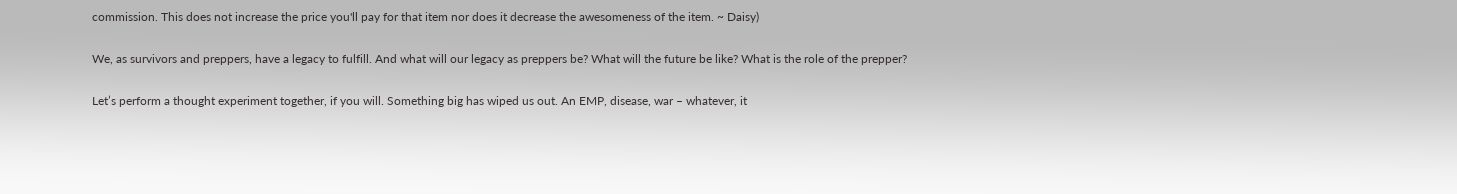commission. This does not increase the price you'll pay for that item nor does it decrease the awesomeness of the item. ~ Daisy)

We, as survivors and preppers, have a legacy to fulfill. And what will our legacy as preppers be? What will the future be like? What is the role of the prepper?

Let’s perform a thought experiment together, if you will. Something big has wiped us out. An EMP, disease, war – whatever, it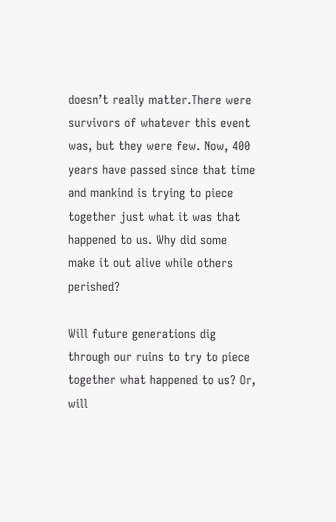doesn’t really matter.There were survivors of whatever this event was, but they were few. Now, 400 years have passed since that time and mankind is trying to piece together just what it was that happened to us. Why did some make it out alive while others perished?

Will future generations dig through our ruins to try to piece together what happened to us? Or, will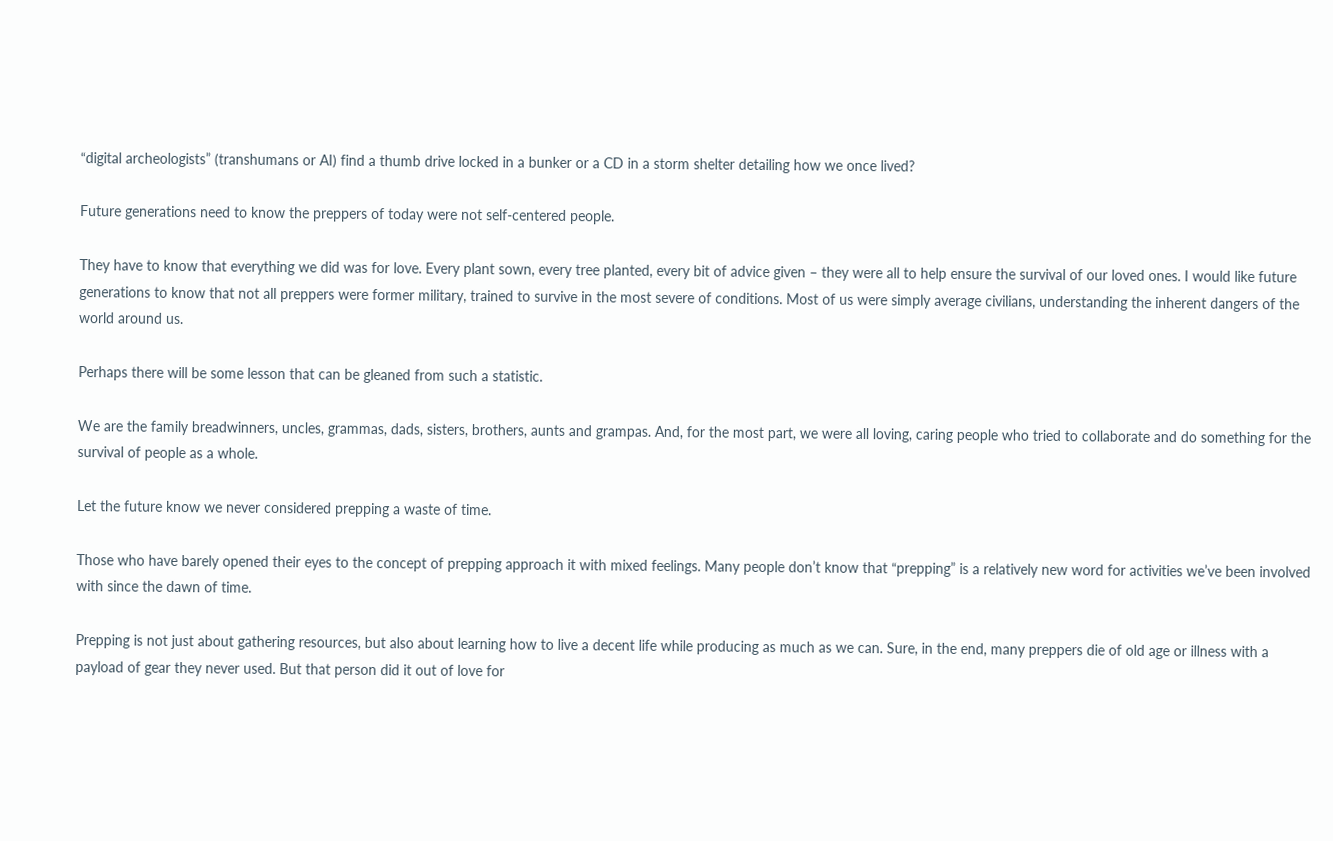“digital archeologists” (transhumans or AI) find a thumb drive locked in a bunker or a CD in a storm shelter detailing how we once lived?

Future generations need to know the preppers of today were not self-centered people.

They have to know that everything we did was for love. Every plant sown, every tree planted, every bit of advice given – they were all to help ensure the survival of our loved ones. I would like future generations to know that not all preppers were former military, trained to survive in the most severe of conditions. Most of us were simply average civilians, understanding the inherent dangers of the world around us.

Perhaps there will be some lesson that can be gleaned from such a statistic.

We are the family breadwinners, uncles, grammas, dads, sisters, brothers, aunts and grampas. And, for the most part, we were all loving, caring people who tried to collaborate and do something for the survival of people as a whole.

Let the future know we never considered prepping a waste of time.

Those who have barely opened their eyes to the concept of prepping approach it with mixed feelings. Many people don’t know that “prepping” is a relatively new word for activities we’ve been involved with since the dawn of time.

Prepping is not just about gathering resources, but also about learning how to live a decent life while producing as much as we can. Sure, in the end, many preppers die of old age or illness with a payload of gear they never used. But that person did it out of love for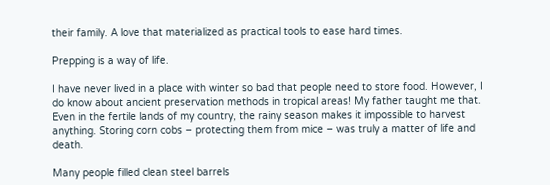their family. A love that materialized as practical tools to ease hard times.

Prepping is a way of life.

I have never lived in a place with winter so bad that people need to store food. However, I do know about ancient preservation methods in tropical areas! My father taught me that. Even in the fertile lands of my country, the rainy season makes it impossible to harvest anything. Storing corn cobs – protecting them from mice – was truly a matter of life and death.

Many people filled clean steel barrels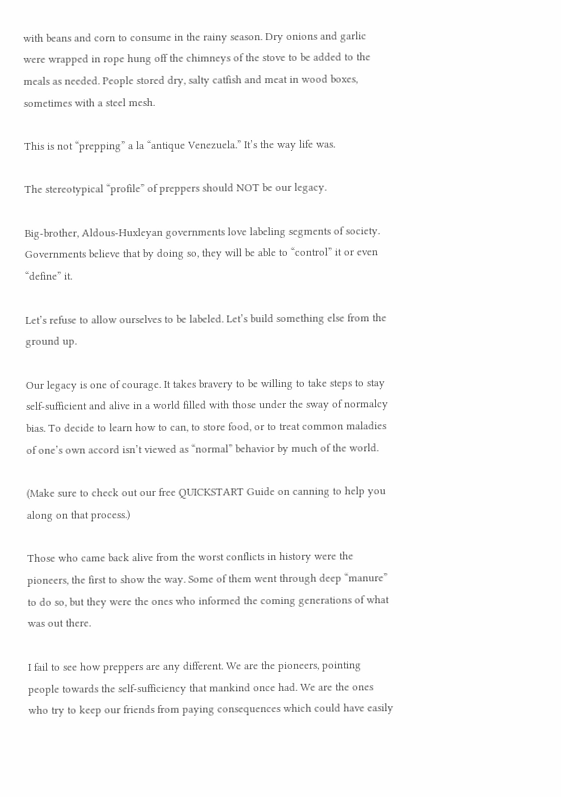with beans and corn to consume in the rainy season. Dry onions and garlic were wrapped in rope hung off the chimneys of the stove to be added to the meals as needed. People stored dry, salty catfish and meat in wood boxes, sometimes with a steel mesh.

This is not “prepping” a la “antique Venezuela.” It’s the way life was.

The stereotypical “profile” of preppers should NOT be our legacy.

Big-brother, Aldous-Huxleyan governments love labeling segments of society. Governments believe that by doing so, they will be able to “control” it or even “define” it.

Let’s refuse to allow ourselves to be labeled. Let’s build something else from the ground up.

Our legacy is one of courage. It takes bravery to be willing to take steps to stay self-sufficient and alive in a world filled with those under the sway of normalcy bias. To decide to learn how to can, to store food, or to treat common maladies of one’s own accord isn’t viewed as “normal” behavior by much of the world.

(Make sure to check out our free QUICKSTART Guide on canning to help you along on that process.)

Those who came back alive from the worst conflicts in history were the pioneers, the first to show the way. Some of them went through deep “manure” to do so, but they were the ones who informed the coming generations of what was out there.

I fail to see how preppers are any different. We are the pioneers, pointing people towards the self-sufficiency that mankind once had. We are the ones who try to keep our friends from paying consequences which could have easily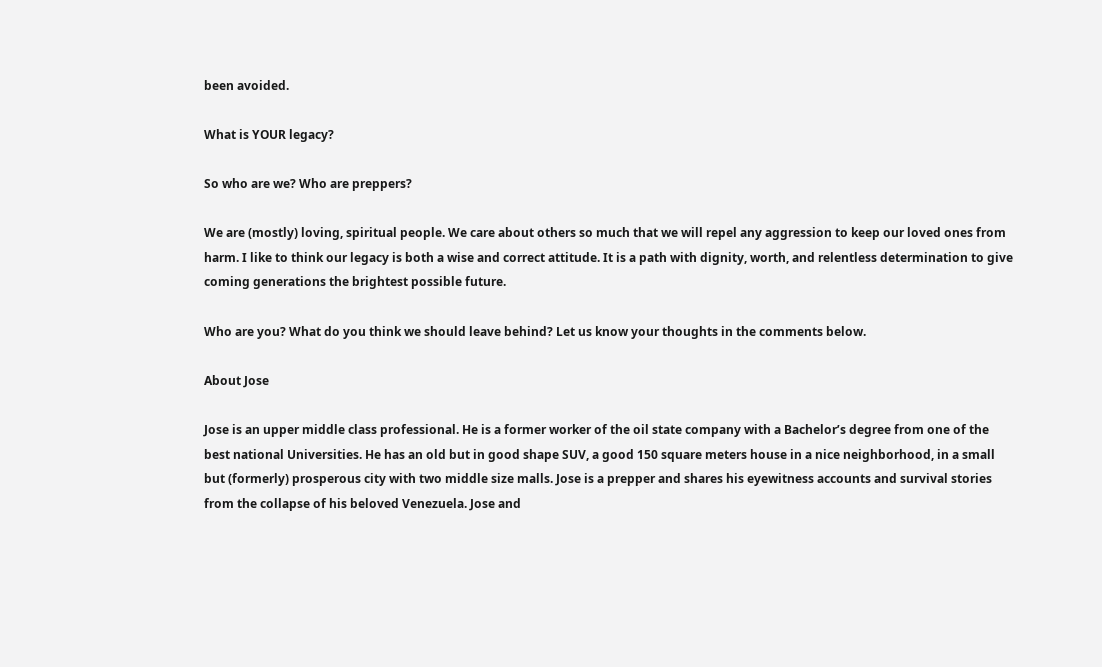been avoided.

What is YOUR legacy?

So who are we? Who are preppers?

We are (mostly) loving, spiritual people. We care about others so much that we will repel any aggression to keep our loved ones from harm. I like to think our legacy is both a wise and correct attitude. It is a path with dignity, worth, and relentless determination to give coming generations the brightest possible future.

Who are you? What do you think we should leave behind? Let us know your thoughts in the comments below.

About Jose

Jose is an upper middle class professional. He is a former worker of the oil state company with a Bachelor’s degree from one of the best national Universities. He has an old but in good shape SUV, a good 150 square meters house in a nice neighborhood, in a small but (formerly) prosperous city with two middle size malls. Jose is a prepper and shares his eyewitness accounts and survival stories from the collapse of his beloved Venezuela. Jose and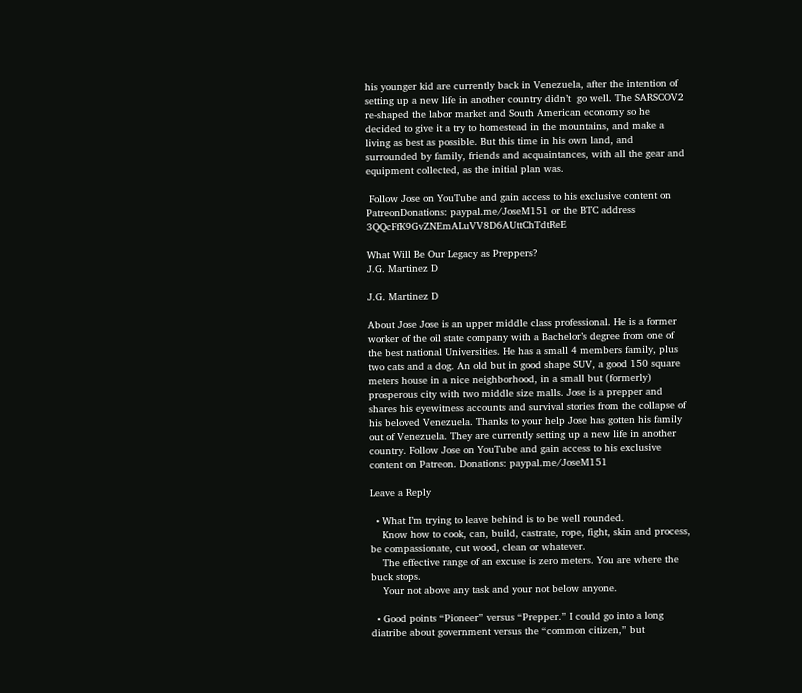his younger kid are currently back in Venezuela, after the intention of setting up a new life in another country didn’t  go well. The SARSCOV2 re-shaped the labor market and South American economy so he decided to give it a try to homestead in the mountains, and make a living as best as possible. But this time in his own land, and surrounded by family, friends and acquaintances, with all the gear and equipment collected, as the initial plan was.

 Follow Jose on YouTube and gain access to his exclusive content on PatreonDonations: paypal.me/JoseM151 or the BTC address 3QQcFfK9GvZNEmALuVV8D6AUttChTdtReE

What Will Be Our Legacy as Preppers?
J.G. Martinez D

J.G. Martinez D

About Jose Jose is an upper middle class professional. He is a former worker of the oil state company with a Bachelor’s degree from one of the best national Universities. He has a small 4 members family, plus two cats and a dog. An old but in good shape SUV, a good 150 square meters house in a nice neighborhood, in a small but (formerly) prosperous city with two middle size malls. Jose is a prepper and shares his eyewitness accounts and survival stories from the collapse of his beloved Venezuela. Thanks to your help Jose has gotten his family out of Venezuela. They are currently setting up a new life in another country. Follow Jose on YouTube and gain access to his exclusive content on Patreon. Donations: paypal.me/JoseM151

Leave a Reply

  • What I’m trying to leave behind is to be well rounded.
    Know how to cook, can, build, castrate, rope, fight, skin and process, be compassionate, cut wood, clean or whatever.
    The effective range of an excuse is zero meters. You are where the buck stops.
    Your not above any task and your not below anyone.

  • Good points “Pioneer” versus “Prepper.” I could go into a long diatribe about government versus the “common citizen,” but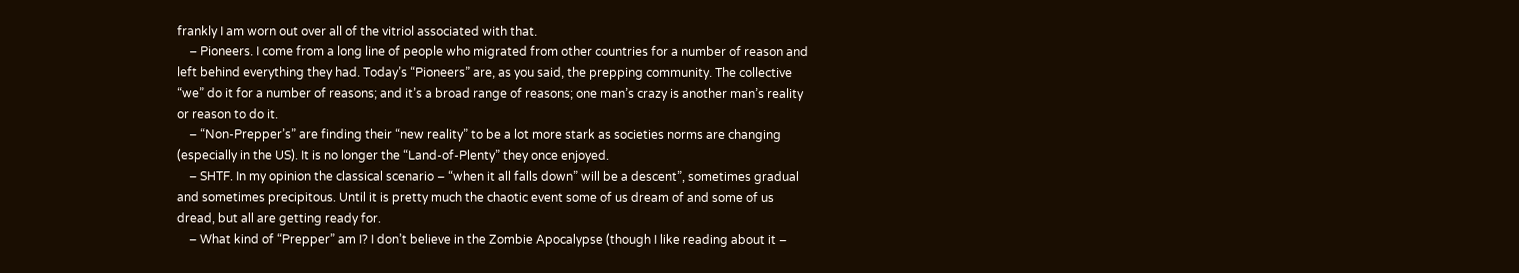frankly I am worn out over all of the vitriol associated with that.
    – Pioneers. I come from a long line of people who migrated from other countries for a number of reason and left behind everything they had. Today’s “Pioneers” are, as you said, the prepping community. The collective “we” do it for a number of reasons; and it’s a broad range of reasons; one man’s crazy is another man’s reality or reason to do it.
    – “Non-Prepper’s” are finding their “new reality” to be a lot more stark as societies norms are changing (especially in the US). It is no longer the “Land-of-Plenty” they once enjoyed.
    – SHTF. In my opinion the classical scenario – “when it all falls down” will be a descent”, sometimes gradual and sometimes precipitous. Until it is pretty much the chaotic event some of us dream of and some of us dread, but all are getting ready for.
    – What kind of “Prepper” am I? I don’t believe in the Zombie Apocalypse (though I like reading about it –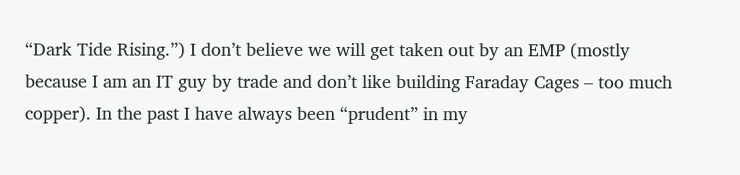“Dark Tide Rising.”) I don’t believe we will get taken out by an EMP (mostly because I am an IT guy by trade and don’t like building Faraday Cages – too much copper). In the past I have always been “prudent” in my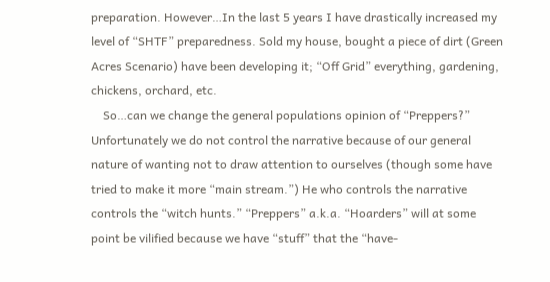preparation. However…In the last 5 years I have drastically increased my level of “SHTF” preparedness. Sold my house, bought a piece of dirt (Green Acres Scenario) have been developing it; “Off Grid” everything, gardening, chickens, orchard, etc.
    So…can we change the general populations opinion of “Preppers?” Unfortunately we do not control the narrative because of our general nature of wanting not to draw attention to ourselves (though some have tried to make it more “main stream.”) He who controls the narrative controls the “witch hunts.” “Preppers” a.k.a. “Hoarders” will at some point be vilified because we have “stuff” that the “have-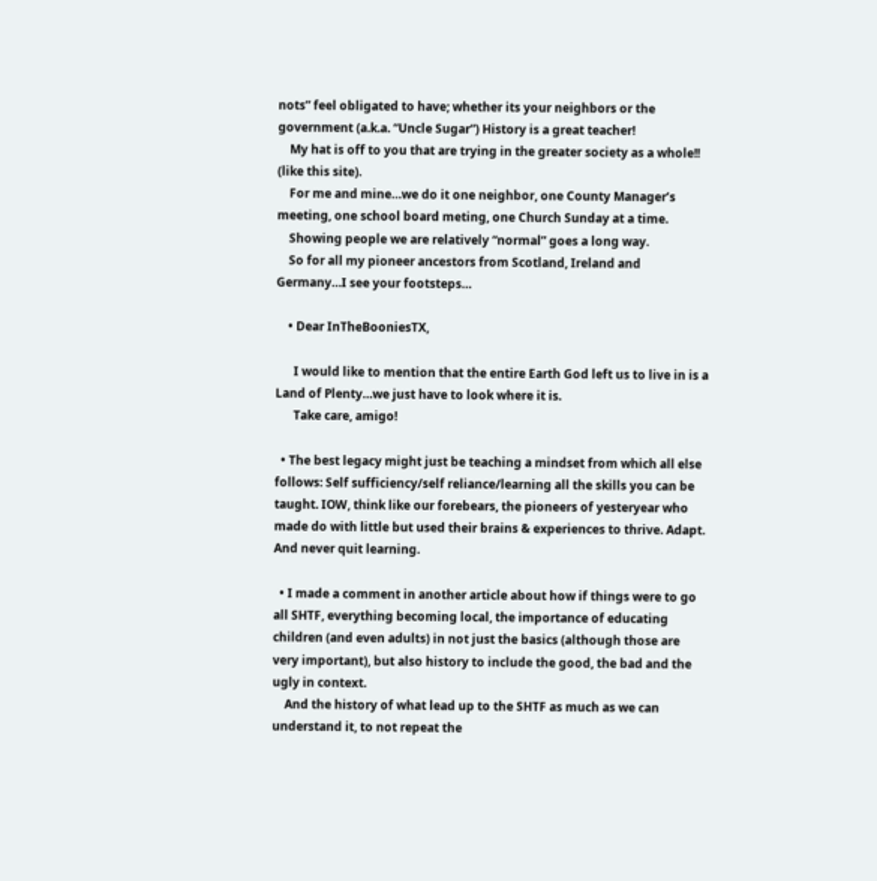nots” feel obligated to have; whether its your neighbors or the government (a.k.a. “Uncle Sugar”) History is a great teacher!
    My hat is off to you that are trying in the greater society as a whole!! (like this site).
    For me and mine…we do it one neighbor, one County Manager’s meeting, one school board meting, one Church Sunday at a time.
    Showing people we are relatively “normal” goes a long way.
    So for all my pioneer ancestors from Scotland, Ireland and Germany…I see your footsteps…

    • Dear InTheBooniesTX,

      I would like to mention that the entire Earth God left us to live in is a Land of Plenty…we just have to look where it is.
      Take care, amigo!

  • The best legacy might just be teaching a mindset from which all else follows: Self sufficiency/self reliance/learning all the skills you can be taught. IOW, think like our forebears, the pioneers of yesteryear who made do with little but used their brains & experiences to thrive. Adapt. And never quit learning.

  • I made a comment in another article about how if things were to go all SHTF, everything becoming local, the importance of educating children (and even adults) in not just the basics (although those are very important), but also history to include the good, the bad and the ugly in context.
    And the history of what lead up to the SHTF as much as we can understand it, to not repeat the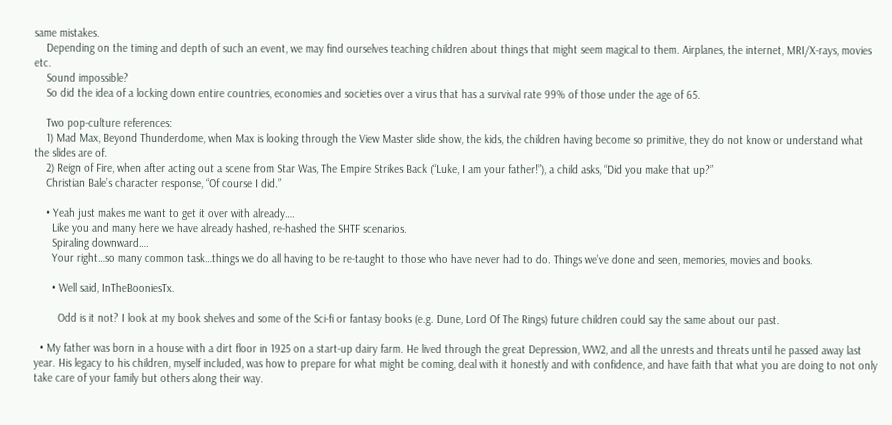same mistakes.
    Depending on the timing and depth of such an event, we may find ourselves teaching children about things that might seem magical to them. Airplanes, the internet, MRI/X-rays, movies etc.
    Sound impossible?
    So did the idea of a locking down entire countries, economies and societies over a virus that has a survival rate 99% of those under the age of 65.

    Two pop-culture references:
    1) Mad Max, Beyond Thunderdome, when Max is looking through the View Master slide show, the kids, the children having become so primitive, they do not know or understand what the slides are of.
    2) Reign of Fire, when after acting out a scene from Star Was, The Empire Strikes Back (“Luke, I am your father!”), a child asks, “Did you make that up?”
    Christian Bale’s character response, “Of course I did.”

    • Yeah just makes me want to get it over with already….
      Like you and many here we have already hashed, re-hashed the SHTF scenarios.
      Spiraling downward….
      Your right…so many common task…things we do all having to be re-taught to those who have never had to do. Things we’ve done and seen, memories, movies and books.

      • Well said, InTheBooniesTx.

        Odd is it not? I look at my book shelves and some of the Sci-fi or fantasy books (e.g. Dune, Lord Of The Rings) future children could say the same about our past.

  • My father was born in a house with a dirt floor in 1925 on a start-up dairy farm. He lived through the great Depression, WW2, and all the unrests and threats until he passed away last year. His legacy to his children, myself included, was how to prepare for what might be coming, deal with it honestly and with confidence, and have faith that what you are doing to not only take care of your family but others along their way.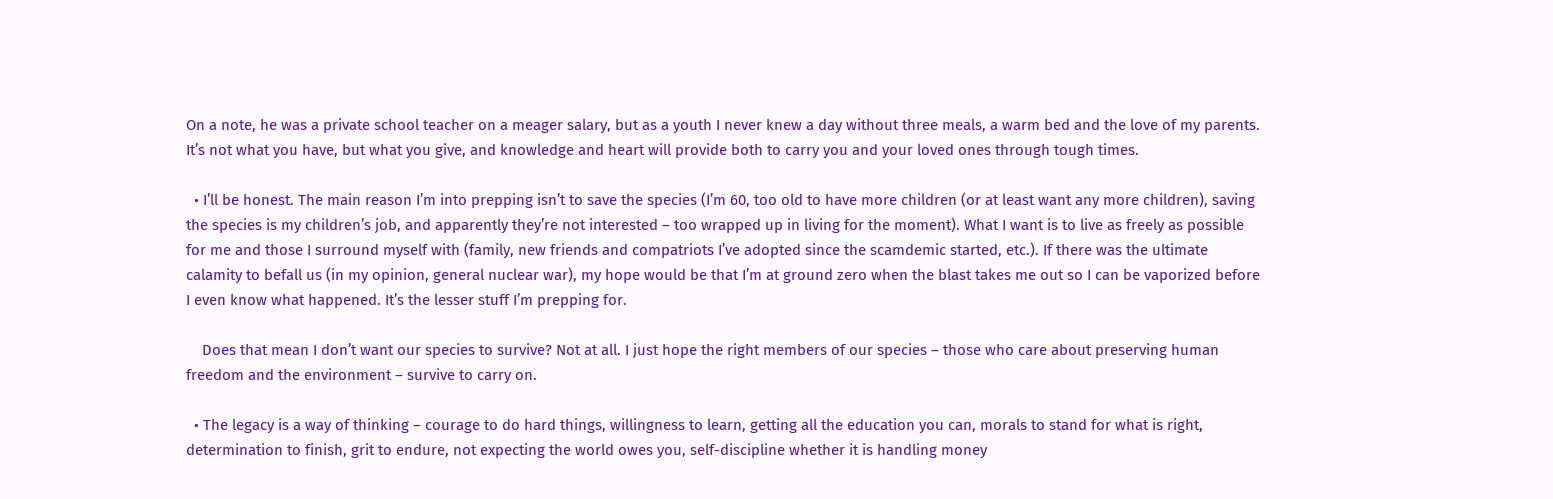On a note, he was a private school teacher on a meager salary, but as a youth I never knew a day without three meals, a warm bed and the love of my parents. It’s not what you have, but what you give, and knowledge and heart will provide both to carry you and your loved ones through tough times.

  • I’ll be honest. The main reason I’m into prepping isn’t to save the species (I’m 60, too old to have more children (or at least want any more children), saving the species is my children’s job, and apparently they’re not interested – too wrapped up in living for the moment). What I want is to live as freely as possible for me and those I surround myself with (family, new friends and compatriots I’ve adopted since the scamdemic started, etc.). If there was the ultimate calamity to befall us (in my opinion, general nuclear war), my hope would be that I’m at ground zero when the blast takes me out so I can be vaporized before I even know what happened. It’s the lesser stuff I’m prepping for.

    Does that mean I don’t want our species to survive? Not at all. I just hope the right members of our species – those who care about preserving human freedom and the environment – survive to carry on.

  • The legacy is a way of thinking – courage to do hard things, willingness to learn, getting all the education you can, morals to stand for what is right, determination to finish, grit to endure, not expecting the world owes you, self-discipline whether it is handling money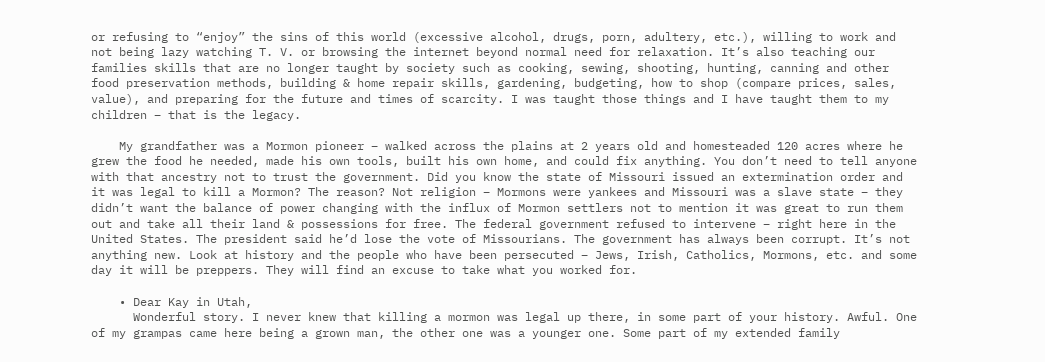or refusing to “enjoy” the sins of this world (excessive alcohol, drugs, porn, adultery, etc.), willing to work and not being lazy watching T. V. or browsing the internet beyond normal need for relaxation. It’s also teaching our families skills that are no longer taught by society such as cooking, sewing, shooting, hunting, canning and other food preservation methods, building & home repair skills, gardening, budgeting, how to shop (compare prices, sales, value), and preparing for the future and times of scarcity. I was taught those things and I have taught them to my children – that is the legacy.

    My grandfather was a Mormon pioneer – walked across the plains at 2 years old and homesteaded 120 acres where he grew the food he needed, made his own tools, built his own home, and could fix anything. You don’t need to tell anyone with that ancestry not to trust the government. Did you know the state of Missouri issued an extermination order and it was legal to kill a Mormon? The reason? Not religion – Mormons were yankees and Missouri was a slave state – they didn’t want the balance of power changing with the influx of Mormon settlers not to mention it was great to run them out and take all their land & possessions for free. The federal government refused to intervene – right here in the United States. The president said he’d lose the vote of Missourians. The government has always been corrupt. It’s not anything new. Look at history and the people who have been persecuted – Jews, Irish, Catholics, Mormons, etc. and some day it will be preppers. They will find an excuse to take what you worked for.

    • Dear Kay in Utah,
      Wonderful story. I never knew that killing a mormon was legal up there, in some part of your history. Awful. One of my grampas came here being a grown man, the other one was a younger one. Some part of my extended family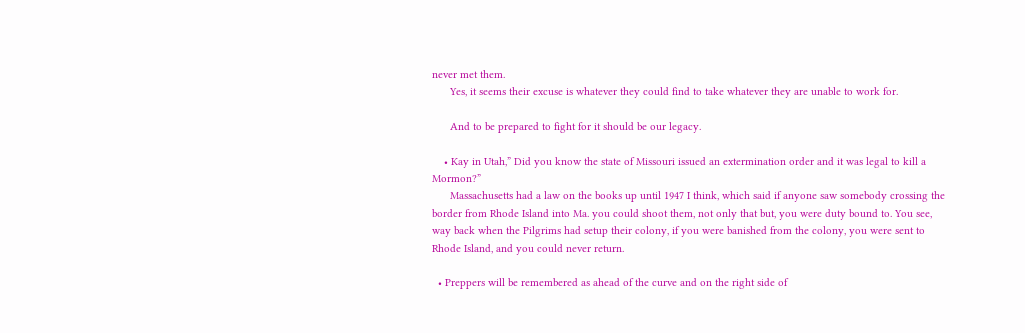never met them.
      Yes, it seems their excuse is whatever they could find to take whatever they are unable to work for.

      And to be prepared to fight for it should be our legacy.

    • Kay in Utah,” Did you know the state of Missouri issued an extermination order and it was legal to kill a Mormon?”
      Massachusetts had a law on the books up until 1947 I think, which said if anyone saw somebody crossing the border from Rhode Island into Ma. you could shoot them, not only that but, you were duty bound to. You see, way back when the Pilgrims had setup their colony, if you were banished from the colony, you were sent to Rhode Island, and you could never return.

  • Preppers will be remembered as ahead of the curve and on the right side of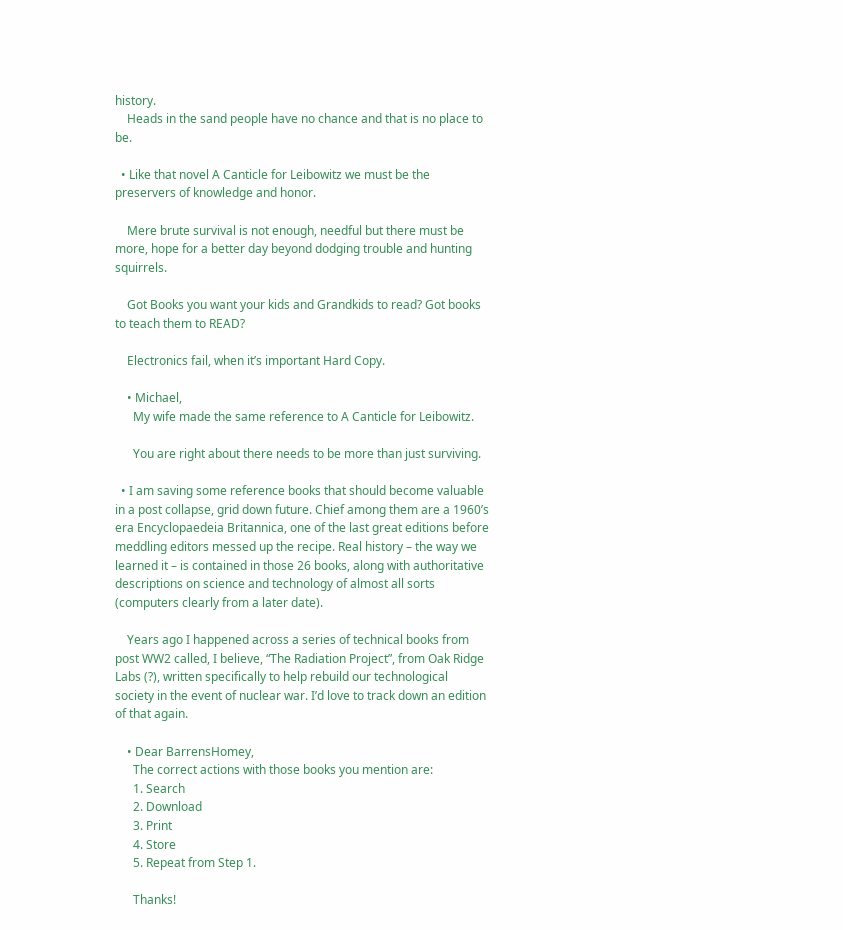history.
    Heads in the sand people have no chance and that is no place to be.

  • Like that novel A Canticle for Leibowitz we must be the preservers of knowledge and honor.

    Mere brute survival is not enough, needful but there must be more, hope for a better day beyond dodging trouble and hunting squirrels.

    Got Books you want your kids and Grandkids to read? Got books to teach them to READ?

    Electronics fail, when it’s important Hard Copy.

    • Michael,
      My wife made the same reference to A Canticle for Leibowitz.

      You are right about there needs to be more than just surviving.

  • I am saving some reference books that should become valuable in a post collapse, grid down future. Chief among them are a 1960’s era Encyclopaedeia Britannica, one of the last great editions before meddling editors messed up the recipe. Real history – the way we learned it – is contained in those 26 books, along with authoritative descriptions on science and technology of almost all sorts (computers clearly from a later date).

    Years ago I happened across a series of technical books from post WW2 called, I believe, “The Radiation Project”, from Oak Ridge Labs (?), written specifically to help rebuild our technological society in the event of nuclear war. I’d love to track down an edition of that again.

    • Dear BarrensHomey,
      The correct actions with those books you mention are:
      1. Search
      2. Download
      3. Print
      4. Store
      5. Repeat from Step 1.

      Thanks!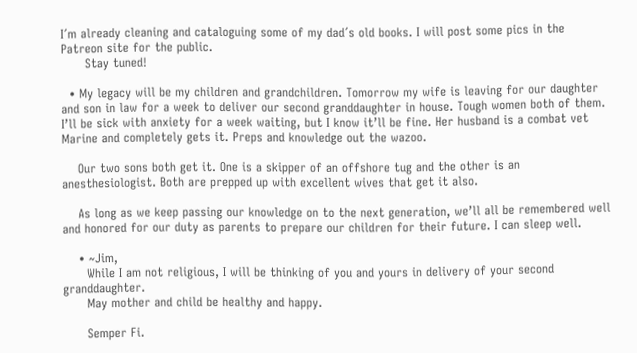I´m already cleaning and cataloguing some of my dad´s old books. I will post some pics in the Patreon site for the public.
      Stay tuned!

  • My legacy will be my children and grandchildren. Tomorrow my wife is leaving for our daughter and son in law for a week to deliver our second granddaughter in house. Tough women both of them. I’ll be sick with anxiety for a week waiting, but I know it’ll be fine. Her husband is a combat vet Marine and completely gets it. Preps and knowledge out the wazoo.

    Our two sons both get it. One is a skipper of an offshore tug and the other is an anesthesiologist. Both are prepped up with excellent wives that get it also.

    As long as we keep passing our knowledge on to the next generation, we’ll all be remembered well and honored for our duty as parents to prepare our children for their future. I can sleep well.

    • ~Jim,
      While I am not religious, I will be thinking of you and yours in delivery of your second granddaughter.
      May mother and child be healthy and happy.

      Semper Fi.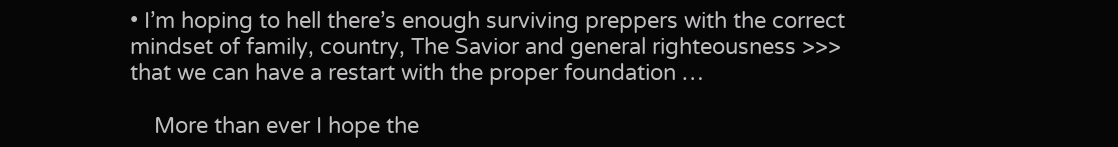• I’m hoping to hell there’s enough surviving preppers with the correct mindset of family, country, The Savior and general righteousness >>> that we can have a restart with the proper foundation …

    More than ever I hope the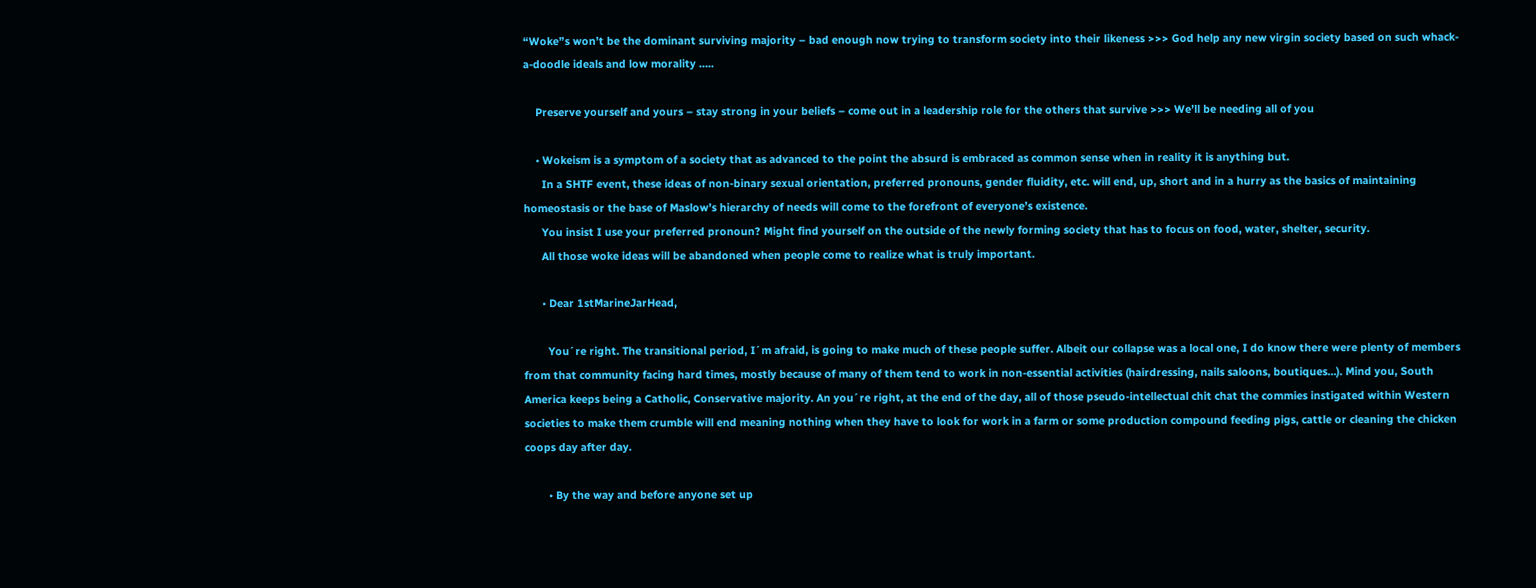“Woke”s won’t be the dominant surviving majority – bad enough now trying to transform society into their likeness >>> God help any new virgin society based on such whack-a-doodle ideals and low morality …..

    Preserve yourself and yours – stay strong in your beliefs – come out in a leadership role for the others that survive >>> We’ll be needing all of you

    • Wokeism is a symptom of a society that as advanced to the point the absurd is embraced as common sense when in reality it is anything but.
      In a SHTF event, these ideas of non-binary sexual orientation, preferred pronouns, gender fluidity, etc. will end, up, short and in a hurry as the basics of maintaining homeostasis or the base of Maslow’s hierarchy of needs will come to the forefront of everyone’s existence.
      You insist I use your preferred pronoun? Might find yourself on the outside of the newly forming society that has to focus on food, water, shelter, security.
      All those woke ideas will be abandoned when people come to realize what is truly important.

      • Dear 1stMarineJarHead,

        You´re right. The transitional period, I´m afraid, is going to make much of these people suffer. Albeit our collapse was a local one, I do know there were plenty of members from that community facing hard times, mostly because of many of them tend to work in non-essential activities (hairdressing, nails saloons, boutiques…). Mind you, South America keeps being a Catholic, Conservative majority. An you´re right, at the end of the day, all of those pseudo-intellectual chit chat the commies instigated within Western societies to make them crumble will end meaning nothing when they have to look for work in a farm or some production compound feeding pigs, cattle or cleaning the chicken coops day after day.

        • By the way and before anyone set up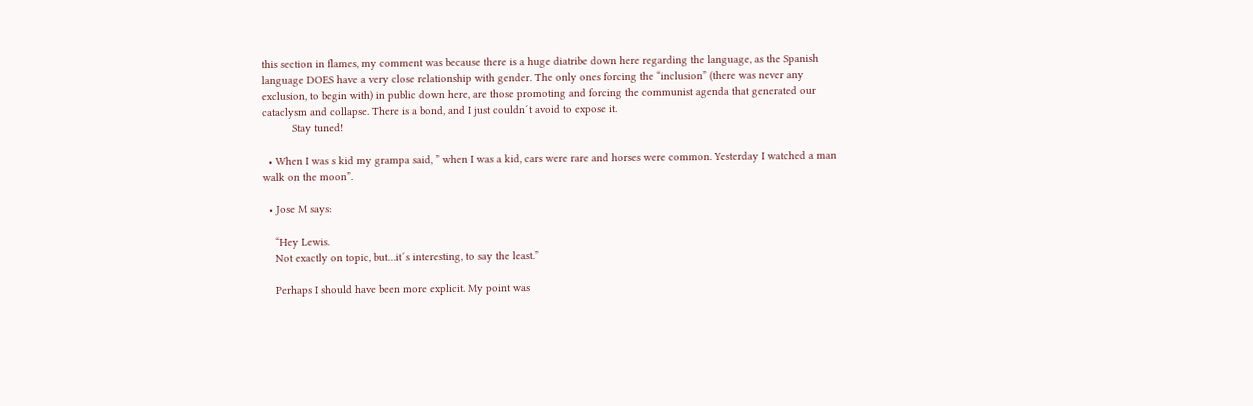this section in flames, my comment was because there is a huge diatribe down here regarding the language, as the Spanish language DOES have a very close relationship with gender. The only ones forcing the “inclusion” (there was never any exclusion, to begin with) in public down here, are those promoting and forcing the communist agenda that generated our cataclysm and collapse. There is a bond, and I just couldn´t avoid to expose it.
          Stay tuned!

  • When I was s kid my grampa said, ” when I was a kid, cars were rare and horses were common. Yesterday I watched a man walk on the moon”.

  • Jose M says:

    “Hey Lewis.
    Not exactly on topic, but…it´s interesting, to say the least.”

    Perhaps I should have been more explicit. My point was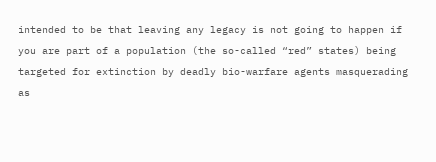intended to be that leaving any legacy is not going to happen if you are part of a population (the so-called “red” states) being targeted for extinction by deadly bio-warfare agents masquerading as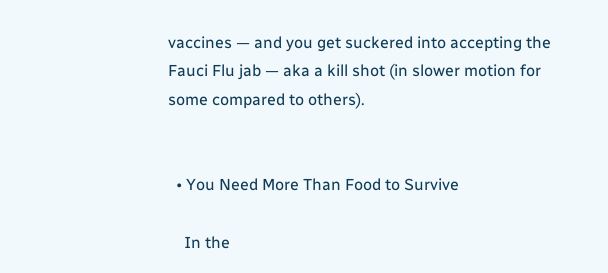vaccines — and you get suckered into accepting the Fauci Flu jab — aka a kill shot (in slower motion for some compared to others).


  • You Need More Than Food to Survive

    In the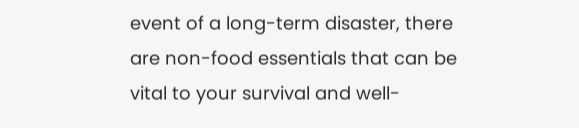event of a long-term disaster, there are non-food essentials that can be vital to your survival and well-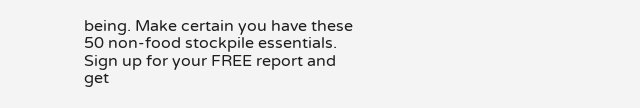being. Make certain you have these 50 non-food stockpile essentials. Sign up for your FREE report and get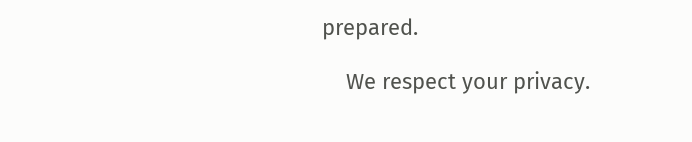prepared.

    We respect your privacy.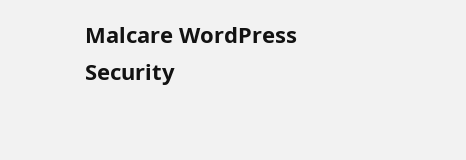Malcare WordPress Security